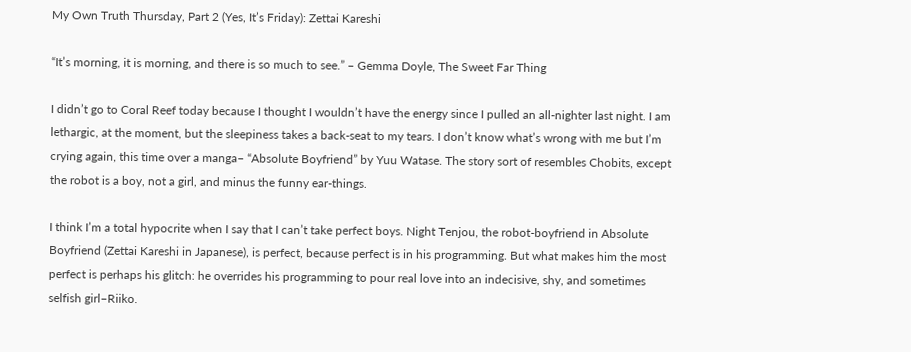My Own Truth Thursday, Part 2 (Yes, It’s Friday): Zettai Kareshi

“It’s morning, it is morning, and there is so much to see.” – Gemma Doyle, The Sweet Far Thing

I didn’t go to Coral Reef today because I thought I wouldn’t have the energy since I pulled an all-nighter last night. I am lethargic, at the moment, but the sleepiness takes a back-seat to my tears. I don’t know what’s wrong with me but I’m crying again, this time over a manga– “Absolute Boyfriend” by Yuu Watase. The story sort of resembles Chobits, except the robot is a boy, not a girl, and minus the funny ear-things.

I think I’m a total hypocrite when I say that I can’t take perfect boys. Night Tenjou, the robot-boyfriend in Absolute Boyfriend (Zettai Kareshi in Japanese), is perfect, because perfect is in his programming. But what makes him the most perfect is perhaps his glitch: he overrides his programming to pour real love into an indecisive, shy, and sometimes selfish girl–Riiko.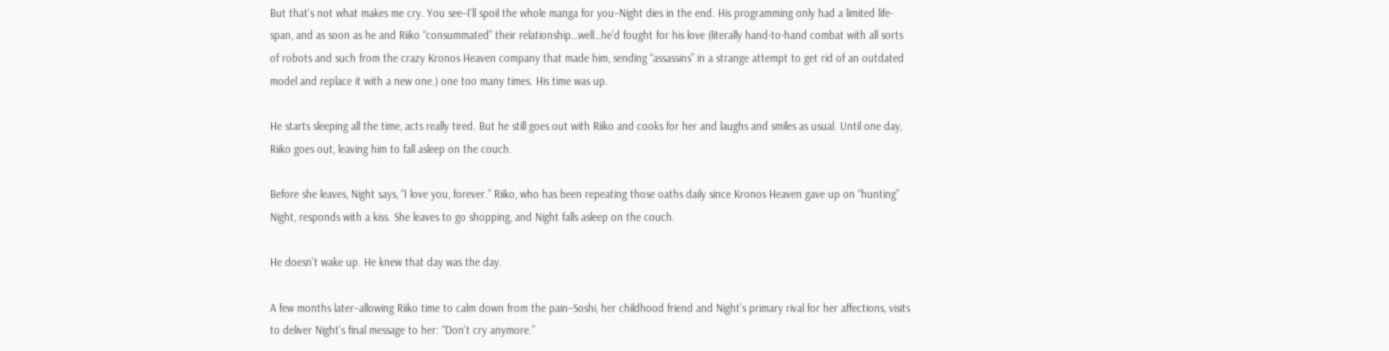But that’s not what makes me cry. You see–I’ll spoil the whole manga for you–Night dies in the end. His programming only had a limited life-span, and as soon as he and Riiko “consummated” their relationship…well…he’d fought for his love (literally hand-to-hand combat with all sorts of robots and such from the crazy Kronos Heaven company that made him, sending “assassins” in a strange attempt to get rid of an outdated model and replace it with a new one.) one too many times. His time was up.

He starts sleeping all the time, acts really tired. But he still goes out with Riiko and cooks for her and laughs and smiles as usual. Until one day, Riiko goes out, leaving him to fall asleep on the couch.

Before she leaves, Night says, “I love you, forever.” Riiko, who has been repeating those oaths daily since Kronos Heaven gave up on “hunting” Night, responds with a kiss. She leaves to go shopping, and Night falls asleep on the couch.

He doesn’t wake up. He knew that day was the day.

A few months later–allowing Riiko time to calm down from the pain–Soshi, her childhood friend and Night’s primary rival for her affections, visits to deliver Night’s final message to her: “Don’t cry anymore.”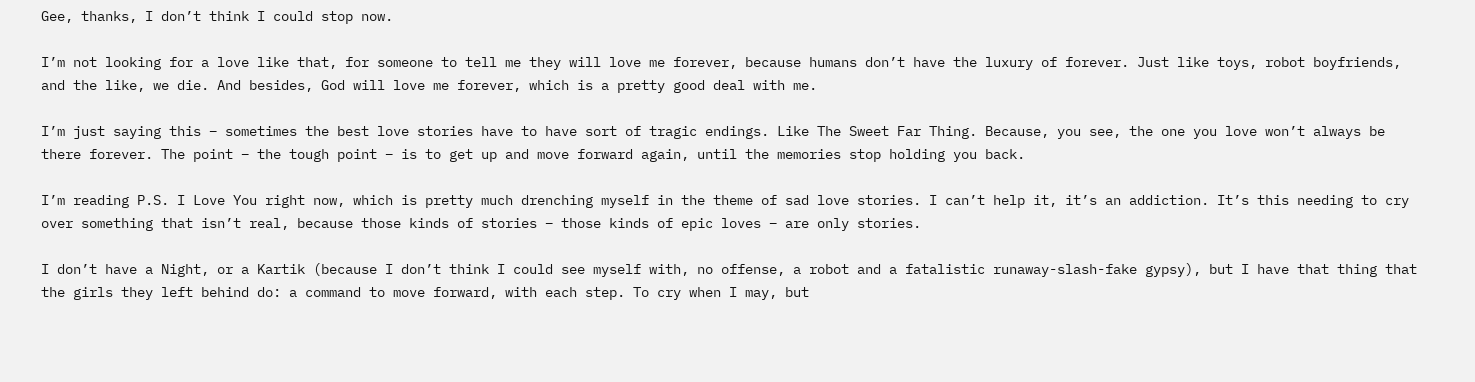Gee, thanks, I don’t think I could stop now.

I’m not looking for a love like that, for someone to tell me they will love me forever, because humans don’t have the luxury of forever. Just like toys, robot boyfriends, and the like, we die. And besides, God will love me forever, which is a pretty good deal with me.

I’m just saying this – sometimes the best love stories have to have sort of tragic endings. Like The Sweet Far Thing. Because, you see, the one you love won’t always be there forever. The point – the tough point – is to get up and move forward again, until the memories stop holding you back.

I’m reading P.S. I Love You right now, which is pretty much drenching myself in the theme of sad love stories. I can’t help it, it’s an addiction. It’s this needing to cry over something that isn’t real, because those kinds of stories – those kinds of epic loves – are only stories.

I don’t have a Night, or a Kartik (because I don’t think I could see myself with, no offense, a robot and a fatalistic runaway-slash-fake gypsy), but I have that thing that the girls they left behind do: a command to move forward, with each step. To cry when I may, but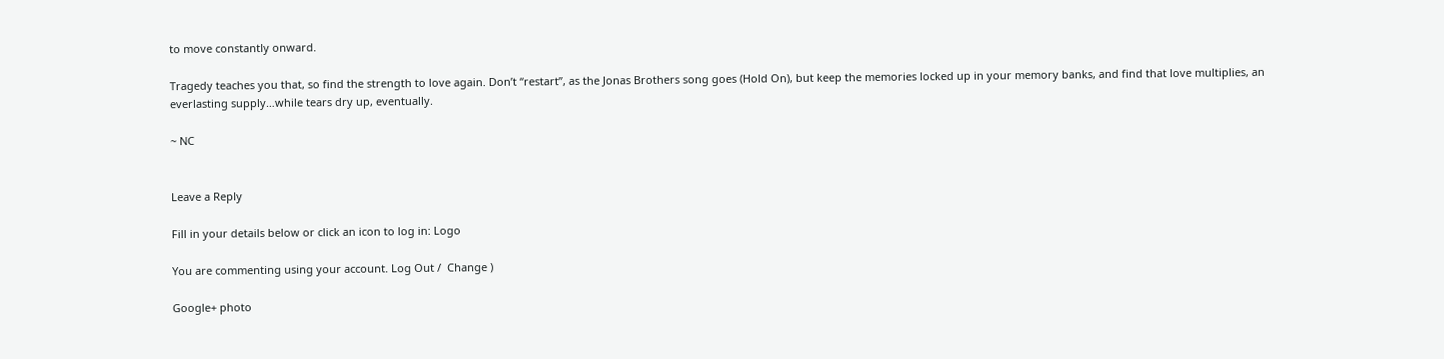to move constantly onward.

Tragedy teaches you that, so find the strength to love again. Don’t “restart”, as the Jonas Brothers song goes (Hold On), but keep the memories locked up in your memory banks, and find that love multiplies, an everlasting supply…while tears dry up, eventually.

~ NC


Leave a Reply

Fill in your details below or click an icon to log in: Logo

You are commenting using your account. Log Out /  Change )

Google+ photo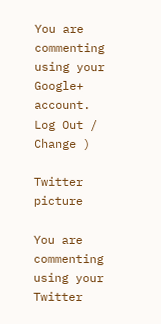You are commenting using your Google+ account. Log Out /  Change )

Twitter picture

You are commenting using your Twitter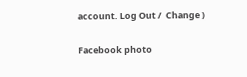account. Log Out /  Change )

Facebook photo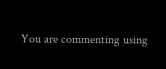You are commenting using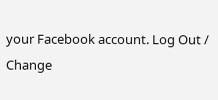your Facebook account. Log Out /  Change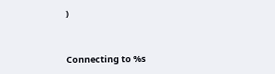)


Connecting to %s